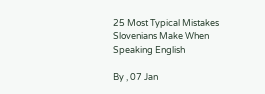25 Most Typical Mistakes Slovenians Make When Speaking English

By , 07 Jan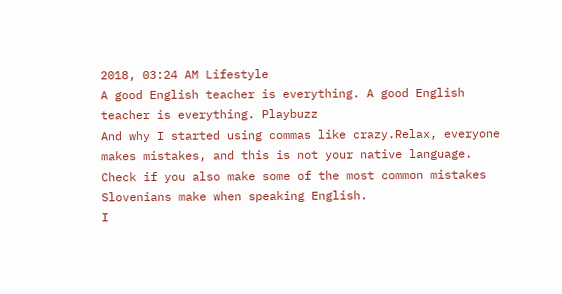2018, 03:24 AM Lifestyle
A good English teacher is everything. A good English teacher is everything. Playbuzz
And why I started using commas like crazy.Relax, everyone makes mistakes, and this is not your native language.
Check if you also make some of the most common mistakes Slovenians make when speaking English.
I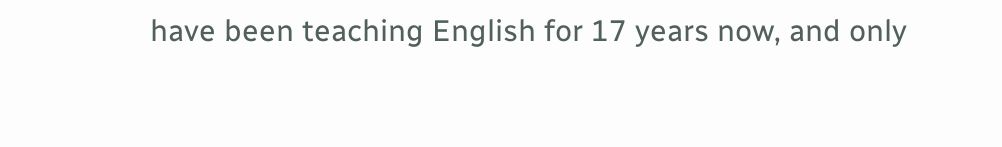have been teaching English for 17 years now, and only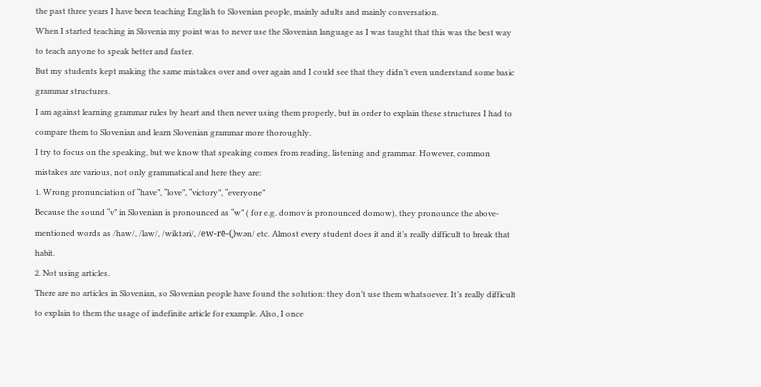the past three years I have been teaching English to Slovenian people, mainly adults and mainly conversation.
When I started teaching in Slovenia my point was to never use the Slovenian language as I was taught that this was the best way to teach anyone to speak better and faster.
But my students kept making the same mistakes over and over again and I could see that they didn’t even understand some basic grammar structures.
I am against learning grammar rules by heart and then never using them properly, but in order to explain these structures I had to compare them to Slovenian and learn Slovenian grammar more thoroughly.
I try to focus on the speaking, but we know that speaking comes from reading, listening and grammar. However, common mistakes are various, not only grammatical and here they are:
1. Wrong pronunciation of “have”, “love”, “victory”, “everyone”
Because the sound “v” in Slovenian is pronounced as “w” ( for e.g. domov is pronounced domow), they pronounce the above-mentioned words as /haw/, /law/, /wiktəri/, /ew-rē-(ˌ)wən/ etc. Almost every student does it and it’s really difficult to break that habit.
2. Not using articles.
There are no articles in Slovenian, so Slovenian people have found the solution: they don’t use them whatsoever. It’s really difficult to explain to them the usage of indefinite article for example. Also, I once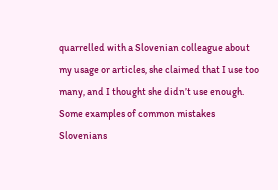quarrelled with a Slovenian colleague about my usage or articles, she claimed that I use too many, and I thought she didn’t use enough. Some examples of common mistakes Slovenians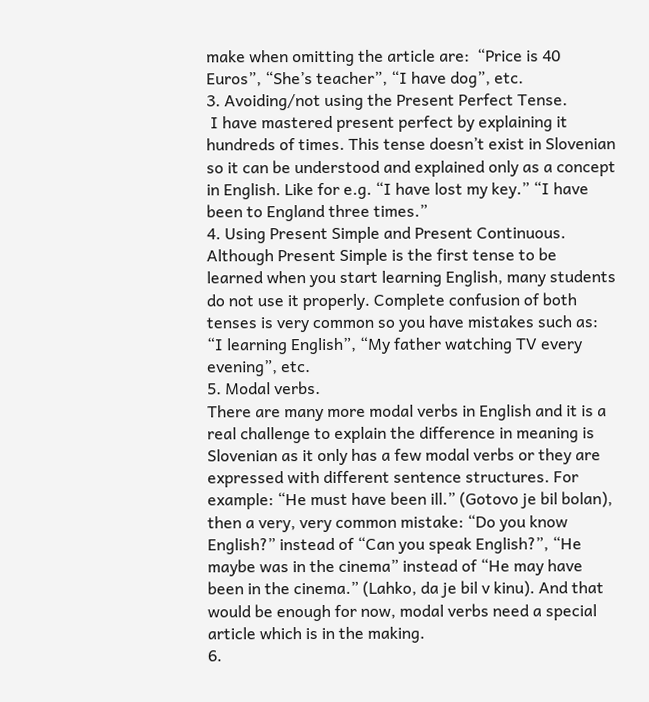make when omitting the article are:  “Price is 40 Euros”, “She’s teacher”, “I have dog”, etc.
3. Avoiding/not using the Present Perfect Tense.
 I have mastered present perfect by explaining it hundreds of times. This tense doesn’t exist in Slovenian so it can be understood and explained only as a concept in English. Like for e.g. “I have lost my key.” “I have been to England three times.”
4. Using Present Simple and Present Continuous.
Although Present Simple is the first tense to be learned when you start learning English, many students do not use it properly. Complete confusion of both tenses is very common so you have mistakes such as: “I learning English”, “My father watching TV every evening”, etc.
5. Modal verbs.
There are many more modal verbs in English and it is a real challenge to explain the difference in meaning is Slovenian as it only has a few modal verbs or they are expressed with different sentence structures. For example: “He must have been ill.” (Gotovo je bil bolan), then a very, very common mistake: “Do you know English?” instead of “Can you speak English?”, “He maybe was in the cinema” instead of “He may have been in the cinema.” (Lahko, da je bil v kinu). And that would be enough for now, modal verbs need a special article which is in the making.
6.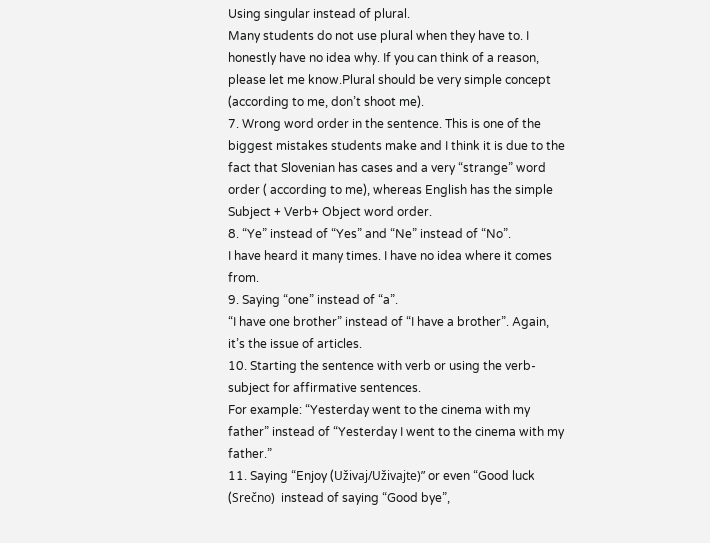Using singular instead of plural.
Many students do not use plural when they have to. I honestly have no idea why. If you can think of a reason, please let me know.Plural should be very simple concept (according to me, don’t shoot me).
7. Wrong word order in the sentence. This is one of the biggest mistakes students make and I think it is due to the fact that Slovenian has cases and a very “strange” word order ( according to me), whereas English has the simple Subject + Verb+ Object word order.
8. “Ye” instead of “Yes” and “Ne” instead of “No”.
I have heard it many times. I have no idea where it comes from.
9. Saying “one” instead of “a”.
“I have one brother” instead of “I have a brother”. Again, it’s the issue of articles.
10. Starting the sentence with verb or using the verb-subject for affirmative sentences.
For example: “Yesterday went to the cinema with my father” instead of “Yesterday I went to the cinema with my father.”
11. Saying “Enjoy (Uživaj/Uživajte)” or even “Good luck (Srečno)  instead of saying “Good bye”,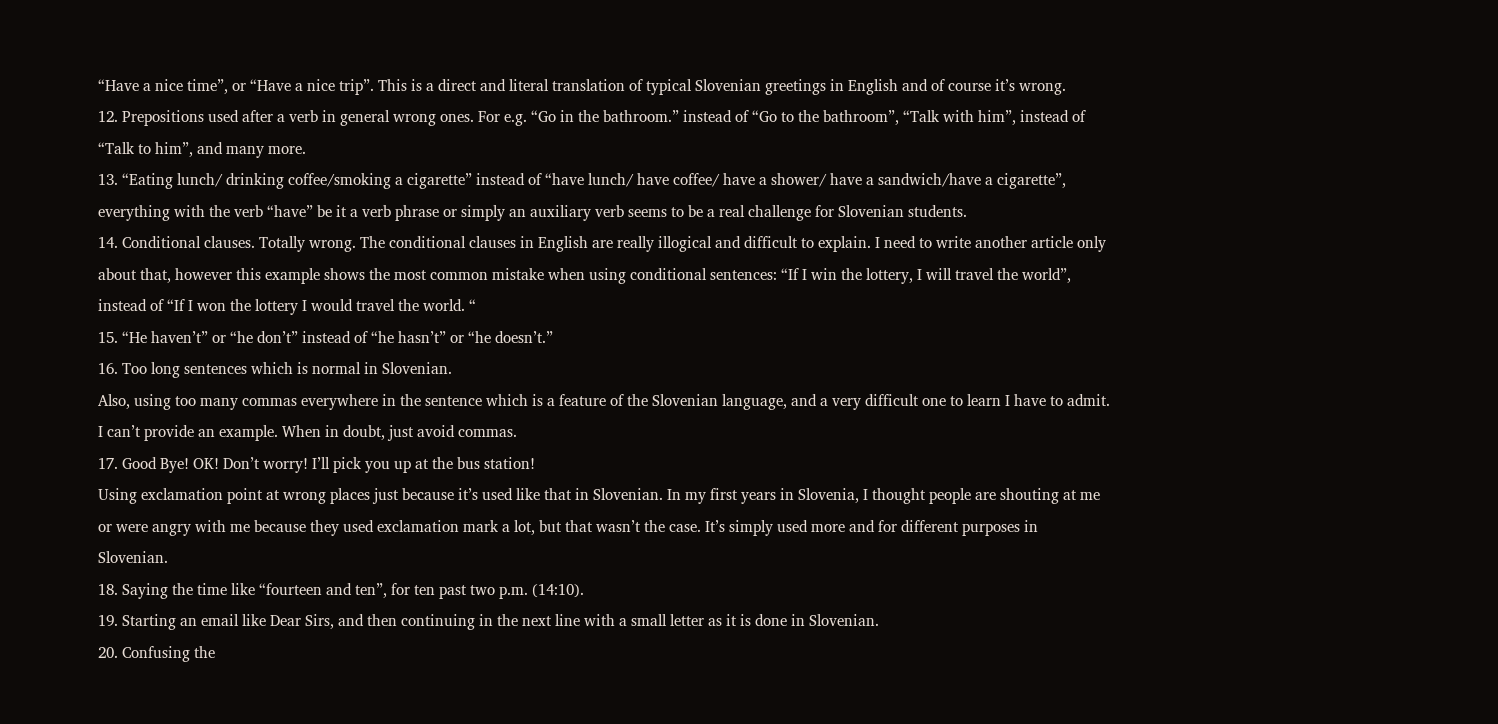“Have a nice time”, or “Have a nice trip”. This is a direct and literal translation of typical Slovenian greetings in English and of course it’s wrong.
12. Prepositions used after a verb in general wrong ones. For e.g. “Go in the bathroom.” instead of “Go to the bathroom”, “Talk with him”, instead of “Talk to him”, and many more.
13. “Eating lunch/ drinking coffee/smoking a cigarette” instead of “have lunch/ have coffee/ have a shower/ have a sandwich/have a cigarette”, everything with the verb “have” be it a verb phrase or simply an auxiliary verb seems to be a real challenge for Slovenian students.
14. Conditional clauses. Totally wrong. The conditional clauses in English are really illogical and difficult to explain. I need to write another article only about that, however this example shows the most common mistake when using conditional sentences: “If I win the lottery, I will travel the world”, instead of “If I won the lottery I would travel the world. “
15. “He haven’t” or “he don’t” instead of “he hasn’t” or “he doesn’t.”
16. Too long sentences which is normal in Slovenian.
Also, using too many commas everywhere in the sentence which is a feature of the Slovenian language, and a very difficult one to learn I have to admit. I can’t provide an example. When in doubt, just avoid commas.
17. Good Bye! OK! Don’t worry! I’ll pick you up at the bus station!
Using exclamation point at wrong places just because it’s used like that in Slovenian. In my first years in Slovenia, I thought people are shouting at me or were angry with me because they used exclamation mark a lot, but that wasn’t the case. It’s simply used more and for different purposes in Slovenian.
18. Saying the time like “fourteen and ten”, for ten past two p.m. (14:10).
19. Starting an email like Dear Sirs, and then continuing in the next line with a small letter as it is done in Slovenian.
20. Confusing the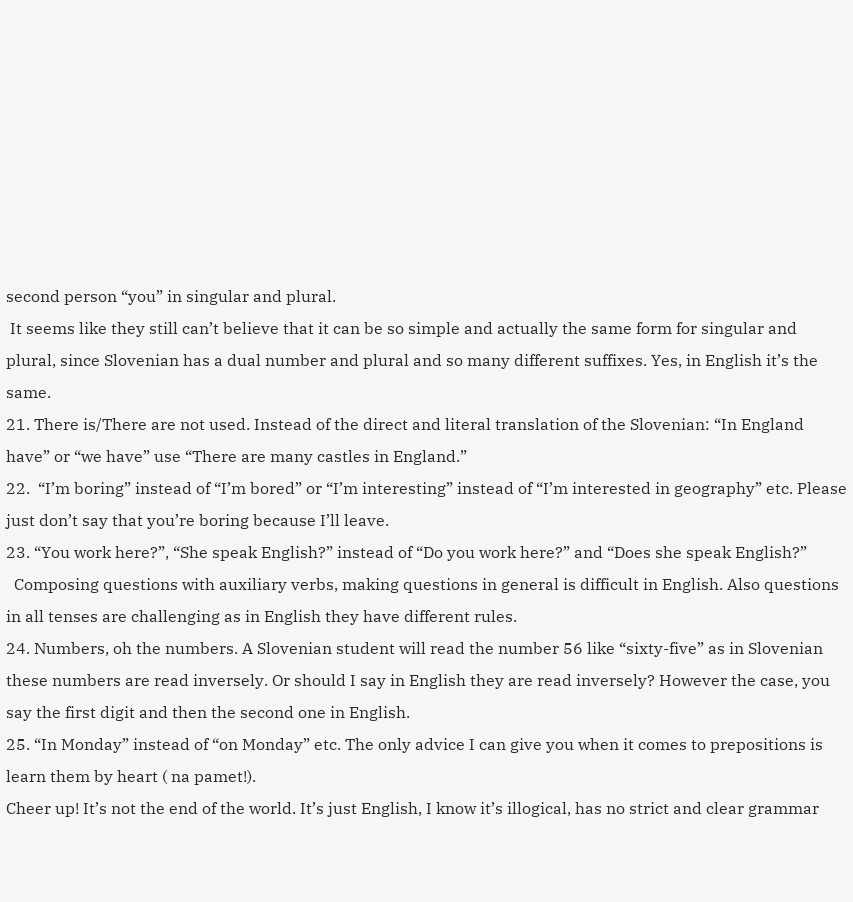second person “you” in singular and plural.
 It seems like they still can’t believe that it can be so simple and actually the same form for singular and plural, since Slovenian has a dual number and plural and so many different suffixes. Yes, in English it’s the same.
21. There is/There are not used. Instead of the direct and literal translation of the Slovenian: “In England have” or “we have” use “There are many castles in England.”
22.  “I’m boring” instead of “I’m bored” or “I’m interesting” instead of “I’m interested in geography” etc. Please just don’t say that you’re boring because I’ll leave.
23. “You work here?”, “She speak English?” instead of “Do you work here?” and “Does she speak English?”
  Composing questions with auxiliary verbs, making questions in general is difficult in English. Also questions in all tenses are challenging as in English they have different rules.
24. Numbers, oh the numbers. A Slovenian student will read the number 56 like “sixty-five” as in Slovenian these numbers are read inversely. Or should I say in English they are read inversely? However the case, you say the first digit and then the second one in English.
25. “In Monday” instead of “on Monday” etc. The only advice I can give you when it comes to prepositions is learn them by heart ( na pamet!).
Cheer up! It’s not the end of the world. It’s just English, I know it’s illogical, has no strict and clear grammar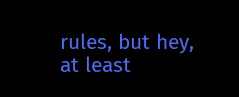rules, but hey, at least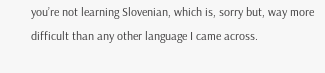you’re not learning Slovenian, which is, sorry but, way more difficult than any other language I came across.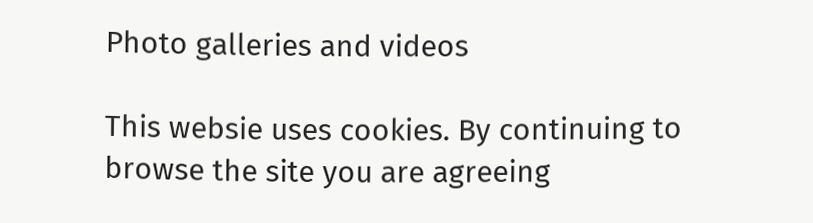Photo galleries and videos

This websie uses cookies. By continuing to browse the site you are agreeing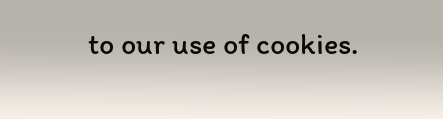to our use of cookies.